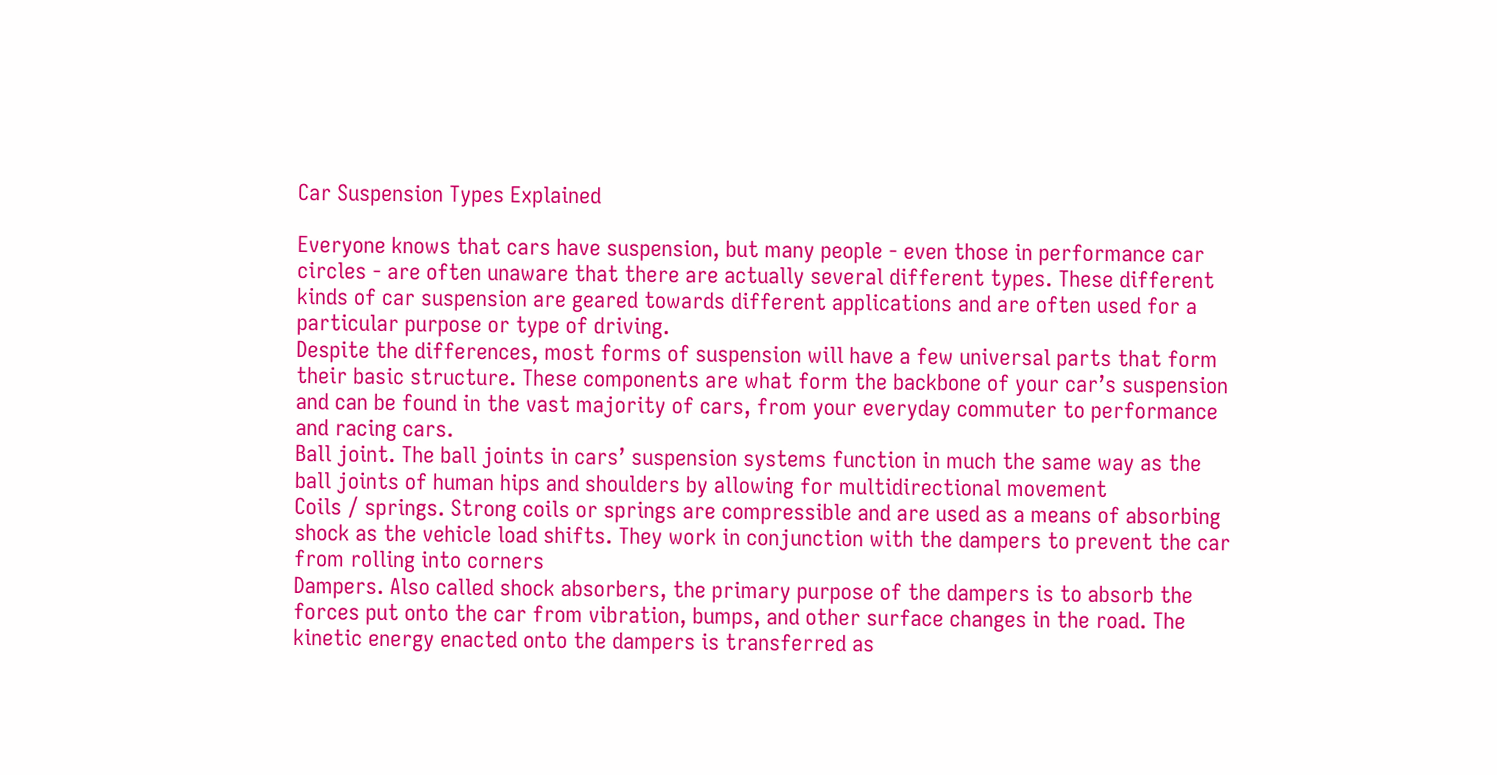Car Suspension Types Explained

Everyone knows that cars have suspension, but many people - even those in performance car circles - are often unaware that there are actually several different types. These different kinds of car suspension are geared towards different applications and are often used for a particular purpose or type of driving.
Despite the differences, most forms of suspension will have a few universal parts that form their basic structure. These components are what form the backbone of your car’s suspension and can be found in the vast majority of cars, from your everyday commuter to performance and racing cars.
Ball joint. The ball joints in cars’ suspension systems function in much the same way as the ball joints of human hips and shoulders by allowing for multidirectional movement
Coils / springs. Strong coils or springs are compressible and are used as a means of absorbing shock as the vehicle load shifts. They work in conjunction with the dampers to prevent the car from rolling into corners
Dampers. Also called shock absorbers, the primary purpose of the dampers is to absorb the forces put onto the car from vibration, bumps, and other surface changes in the road. The kinetic energy enacted onto the dampers is transferred as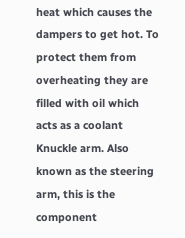heat which causes the dampers to get hot. To protect them from overheating they are filled with oil which acts as a coolant
Knuckle arm. Also known as the steering arm, this is the component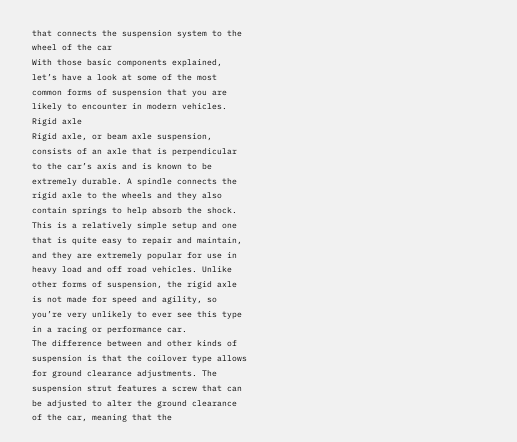that connects the suspension system to the wheel of the car
With those basic components explained, let’s have a look at some of the most common forms of suspension that you are likely to encounter in modern vehicles.
Rigid axle
Rigid axle, or beam axle suspension, consists of an axle that is perpendicular to the car’s axis and is known to be extremely durable. A spindle connects the rigid axle to the wheels and they also contain springs to help absorb the shock. This is a relatively simple setup and one that is quite easy to repair and maintain, and they are extremely popular for use in heavy load and off road vehicles. Unlike other forms of suspension, the rigid axle is not made for speed and agility, so you’re very unlikely to ever see this type in a racing or performance car.
The difference between and other kinds of suspension is that the coilover type allows for ground clearance adjustments. The suspension strut features a screw that can be adjusted to alter the ground clearance of the car, meaning that the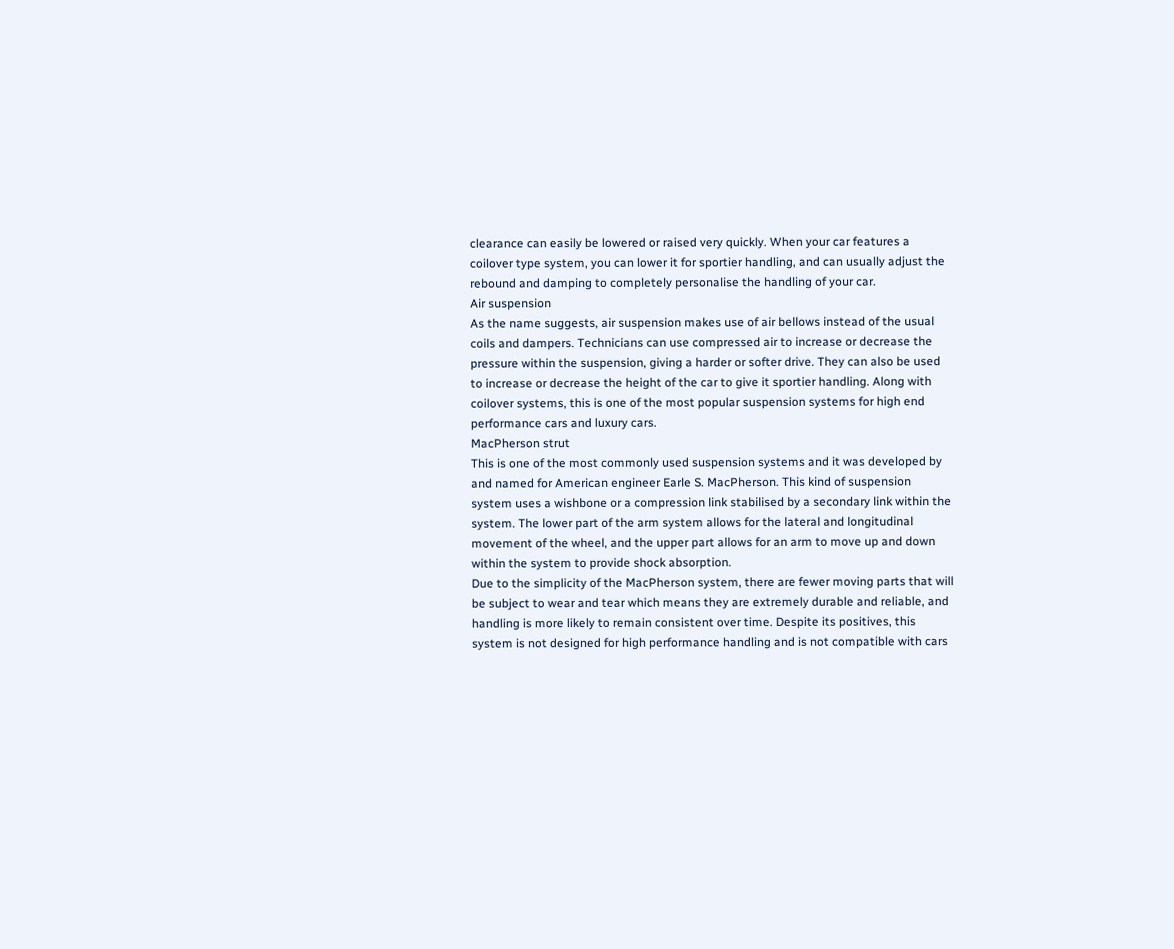clearance can easily be lowered or raised very quickly. When your car features a coilover type system, you can lower it for sportier handling, and can usually adjust the rebound and damping to completely personalise the handling of your car.
Air suspension
As the name suggests, air suspension makes use of air bellows instead of the usual coils and dampers. Technicians can use compressed air to increase or decrease the pressure within the suspension, giving a harder or softer drive. They can also be used to increase or decrease the height of the car to give it sportier handling. Along with coilover systems, this is one of the most popular suspension systems for high end performance cars and luxury cars.
MacPherson strut
This is one of the most commonly used suspension systems and it was developed by and named for American engineer Earle S. MacPherson. This kind of suspension system uses a wishbone or a compression link stabilised by a secondary link within the system. The lower part of the arm system allows for the lateral and longitudinal movement of the wheel, and the upper part allows for an arm to move up and down within the system to provide shock absorption.
Due to the simplicity of the MacPherson system, there are fewer moving parts that will be subject to wear and tear which means they are extremely durable and reliable, and handling is more likely to remain consistent over time. Despite its positives, this system is not designed for high performance handling and is not compatible with cars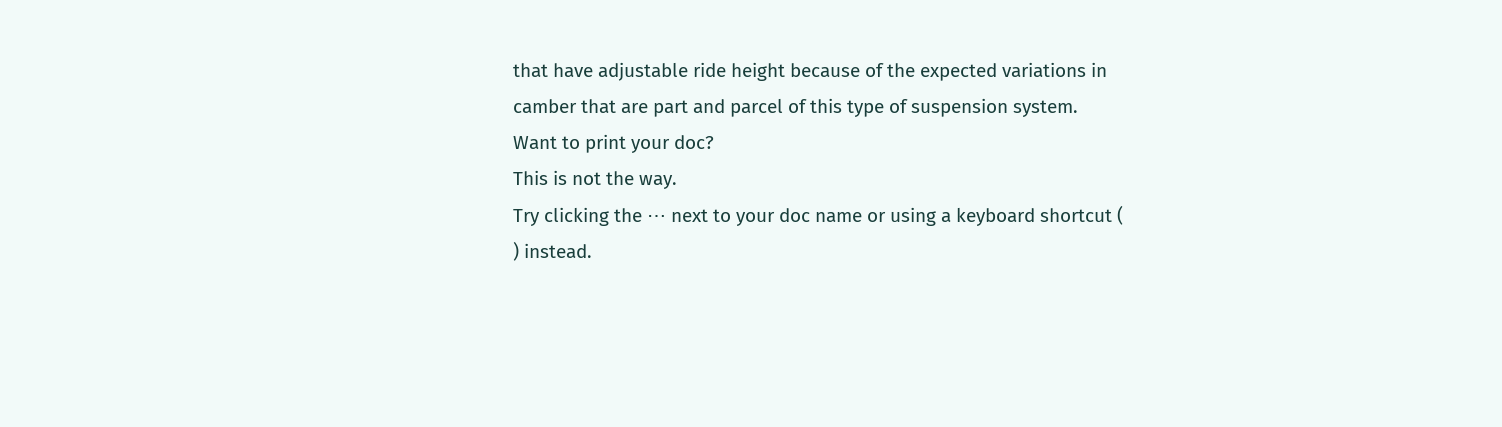that have adjustable ride height because of the expected variations in camber that are part and parcel of this type of suspension system.
Want to print your doc?
This is not the way.
Try clicking the ⋯ next to your doc name or using a keyboard shortcut (
) instead.